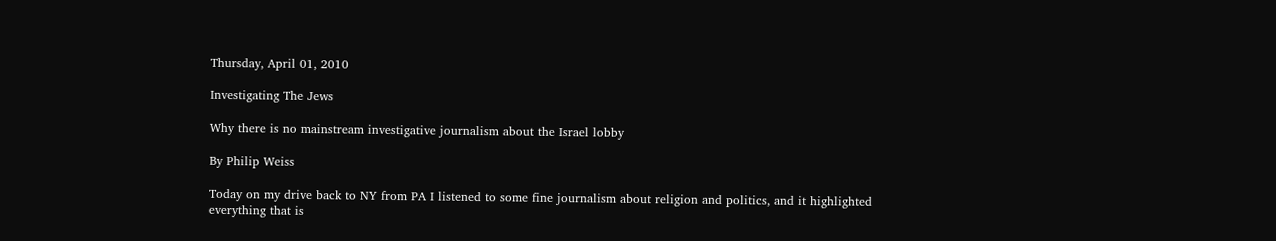Thursday, April 01, 2010

Investigating The Jews

Why there is no mainstream investigative journalism about the Israel lobby

By Philip Weiss

Today on my drive back to NY from PA I listened to some fine journalism about religion and politics, and it highlighted everything that is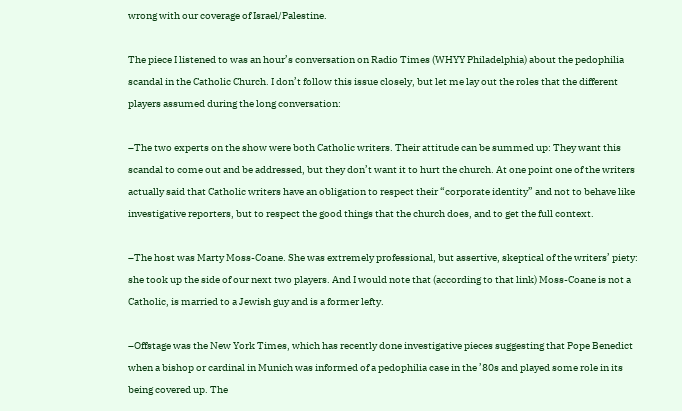wrong with our coverage of Israel/Palestine.

The piece I listened to was an hour’s conversation on Radio Times (WHYY Philadelphia) about the pedophilia scandal in the Catholic Church. I don’t follow this issue closely, but let me lay out the roles that the different players assumed during the long conversation:

–The two experts on the show were both Catholic writers. Their attitude can be summed up: They want this scandal to come out and be addressed, but they don’t want it to hurt the church. At one point one of the writers actually said that Catholic writers have an obligation to respect their “corporate identity” and not to behave like investigative reporters, but to respect the good things that the church does, and to get the full context.

–The host was Marty Moss-Coane. She was extremely professional, but assertive, skeptical of the writers’ piety: she took up the side of our next two players. And I would note that (according to that link) Moss-Coane is not a Catholic, is married to a Jewish guy and is a former lefty.

–Offstage was the New York Times, which has recently done investigative pieces suggesting that Pope Benedict when a bishop or cardinal in Munich was informed of a pedophilia case in the ’80s and played some role in its being covered up. The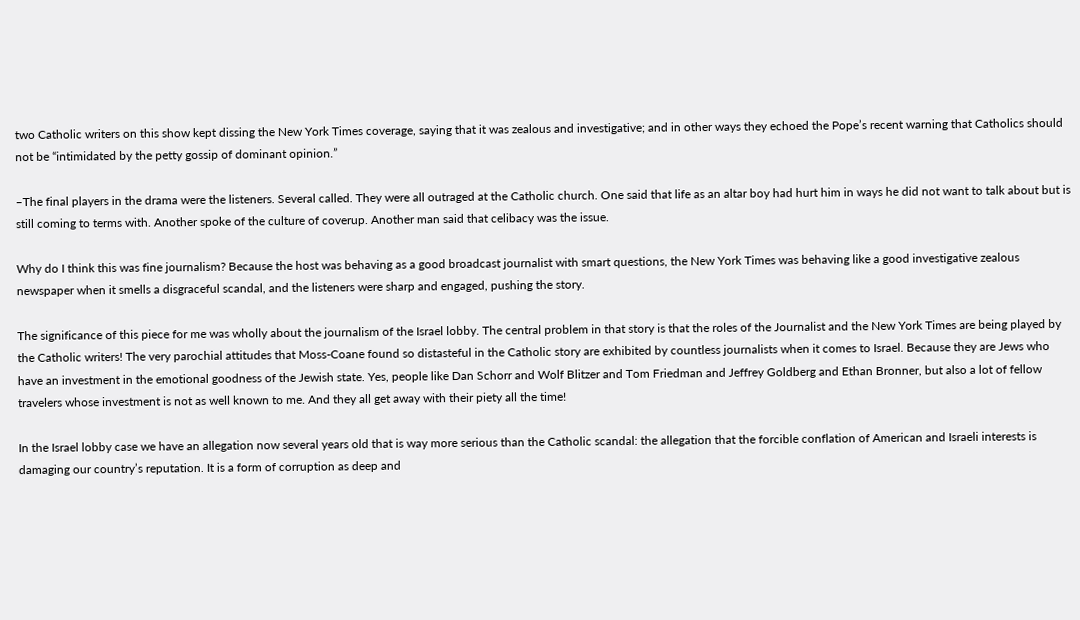two Catholic writers on this show kept dissing the New York Times coverage, saying that it was zealous and investigative; and in other ways they echoed the Pope’s recent warning that Catholics should not be “intimidated by the petty gossip of dominant opinion.”

–The final players in the drama were the listeners. Several called. They were all outraged at the Catholic church. One said that life as an altar boy had hurt him in ways he did not want to talk about but is still coming to terms with. Another spoke of the culture of coverup. Another man said that celibacy was the issue.

Why do I think this was fine journalism? Because the host was behaving as a good broadcast journalist with smart questions, the New York Times was behaving like a good investigative zealous newspaper when it smells a disgraceful scandal, and the listeners were sharp and engaged, pushing the story.

The significance of this piece for me was wholly about the journalism of the Israel lobby. The central problem in that story is that the roles of the Journalist and the New York Times are being played by the Catholic writers! The very parochial attitudes that Moss-Coane found so distasteful in the Catholic story are exhibited by countless journalists when it comes to Israel. Because they are Jews who have an investment in the emotional goodness of the Jewish state. Yes, people like Dan Schorr and Wolf Blitzer and Tom Friedman and Jeffrey Goldberg and Ethan Bronner, but also a lot of fellow travelers whose investment is not as well known to me. And they all get away with their piety all the time!

In the Israel lobby case we have an allegation now several years old that is way more serious than the Catholic scandal: the allegation that the forcible conflation of American and Israeli interests is damaging our country’s reputation. It is a form of corruption as deep and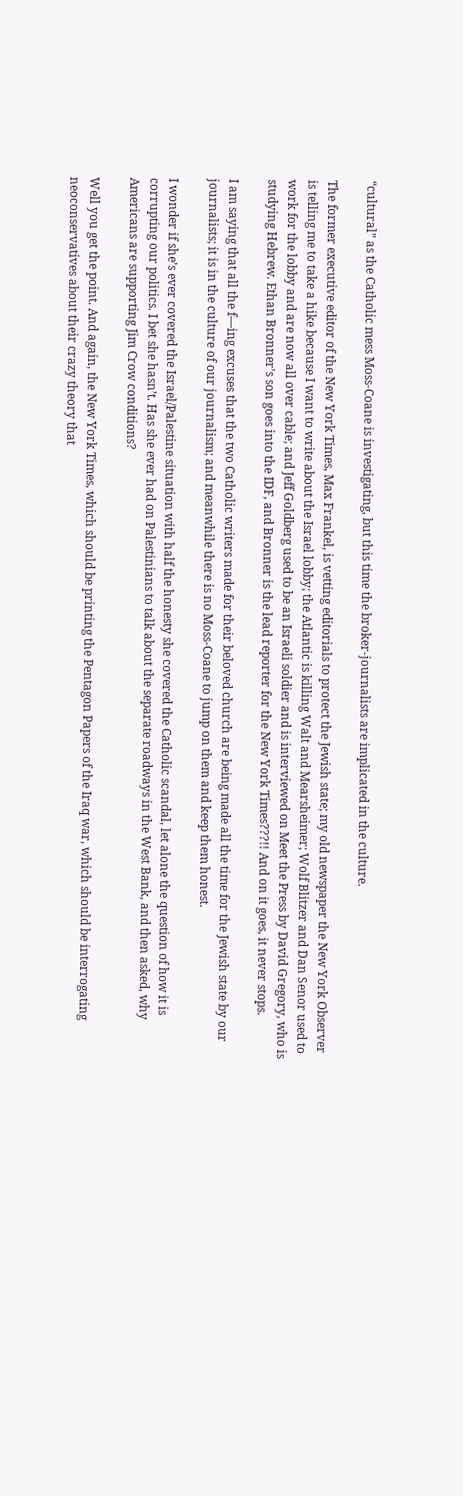“cultural” as the Catholic mess Moss-Coane is investigating, but this time the broker-journalists are implicated in the culture.

The former executive editor of the New York Times, Max Frankel, is vetting editorials to protect the Jewish state; my old newspaper the New York Observer is telling me to take a hike because I want to write about the Israel lobby; the Atlantic is killing Walt and Mearsheimer; Wolf Blitzer and Dan Senor used to work for the lobby and are now all over cable; and Jeff Goldberg used to be an Israeli soldier and is interviewed on Meet the Press by David Gregory, who is studying Hebrew. Ethan Bronner’s son goes into the IDF, and Bronner is the lead reporter for the New York Times???!! And on it goes, it never stops.

I am saying that all the f—ing excuses that the two Catholic writers made for their beloved church are being made all the time for the Jewish state by our journalists; it is in the culture of our journalism; and meanwhile there is no Moss-Coane to jump on them and keep them honest.

I wonder if she’s ever covered the Israel/Palestine situation with half the honesty she covered the Catholic scandal, let alone the question of how it is corrupting our politics. I bet she hasn’t. Has she ever had on Palestinians to talk about the separate roadways in the West Bank, and then asked, why Americans are supporting Jim Crow conditions?

Well you get the point. And again, the New York Times, which should be printing the Pentagon Papers of the Iraq war, which should be interrogating neoconservatives about their crazy theory that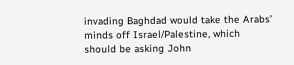invading Baghdad would take the Arabs’ minds off Israel/Palestine, which should be asking John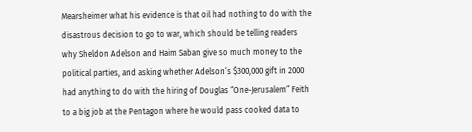Mearsheimer what his evidence is that oil had nothing to do with the disastrous decision to go to war, which should be telling readers why Sheldon Adelson and Haim Saban give so much money to the political parties, and asking whether Adelson’s $300,000 gift in 2000 had anything to do with the hiring of Douglas “One-Jerusalem” Feith to a big job at the Pentagon where he would pass cooked data to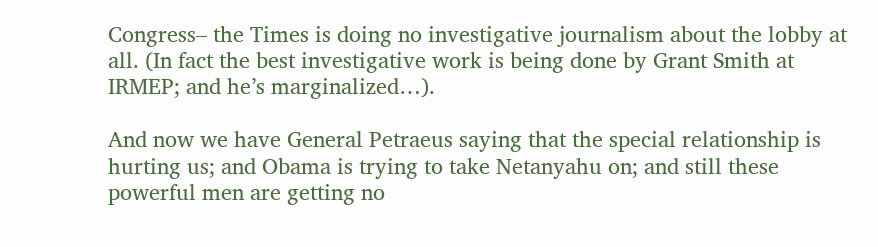Congress– the Times is doing no investigative journalism about the lobby at all. (In fact the best investigative work is being done by Grant Smith at IRMEP; and he’s marginalized…).

And now we have General Petraeus saying that the special relationship is hurting us; and Obama is trying to take Netanyahu on; and still these powerful men are getting no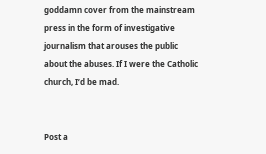goddamn cover from the mainstream press in the form of investigative journalism that arouses the public about the abuses. If I were the Catholic church, I’d be mad.


Post a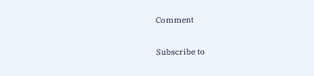Comment

Subscribe to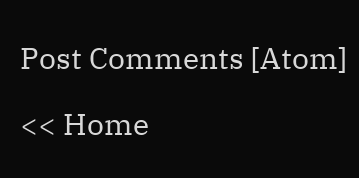Post Comments [Atom]

<< Home